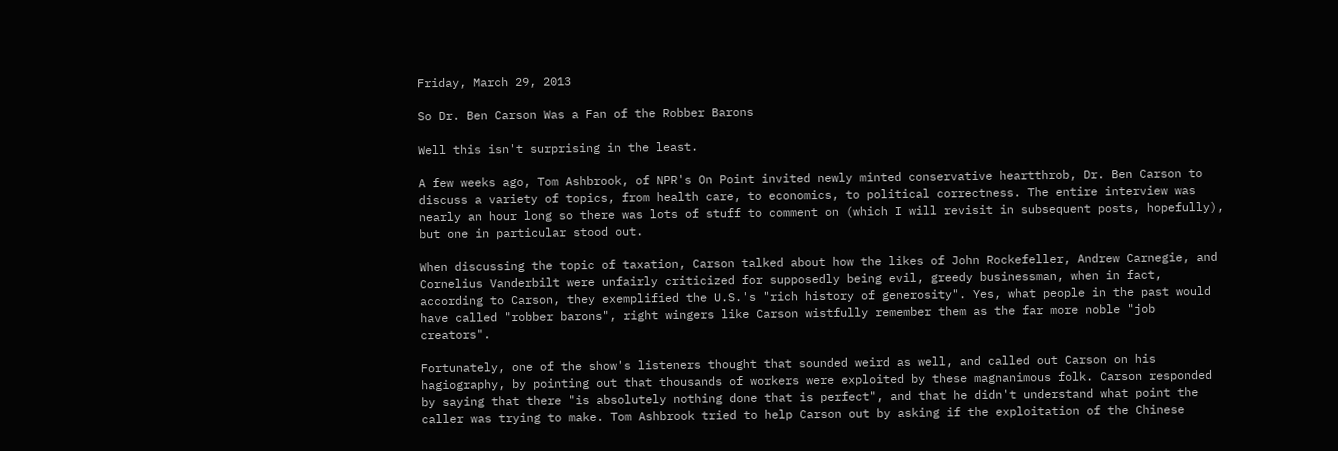Friday, March 29, 2013

So Dr. Ben Carson Was a Fan of the Robber Barons

Well this isn't surprising in the least.

A few weeks ago, Tom Ashbrook, of NPR's On Point invited newly minted conservative heartthrob, Dr. Ben Carson to discuss a variety of topics, from health care, to economics, to political correctness. The entire interview was nearly an hour long so there was lots of stuff to comment on (which I will revisit in subsequent posts, hopefully), but one in particular stood out.

When discussing the topic of taxation, Carson talked about how the likes of John Rockefeller, Andrew Carnegie, and Cornelius Vanderbilt were unfairly criticized for supposedly being evil, greedy businessman, when in fact, according to Carson, they exemplified the U.S.'s "rich history of generosity". Yes, what people in the past would have called "robber barons", right wingers like Carson wistfully remember them as the far more noble "job creators".

Fortunately, one of the show's listeners thought that sounded weird as well, and called out Carson on his hagiography, by pointing out that thousands of workers were exploited by these magnanimous folk. Carson responded by saying that there "is absolutely nothing done that is perfect", and that he didn't understand what point the caller was trying to make. Tom Ashbrook tried to help Carson out by asking if the exploitation of the Chinese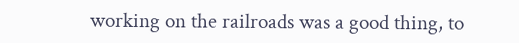working on the railroads was a good thing, to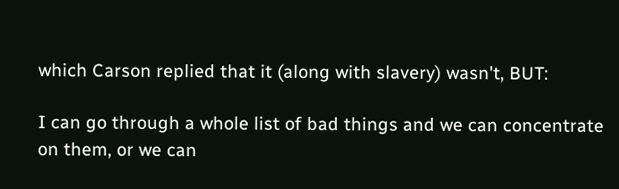which Carson replied that it (along with slavery) wasn't, BUT:

I can go through a whole list of bad things and we can concentrate on them, or we can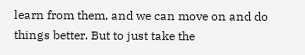learn from them, and we can move on and do things better. But to just take the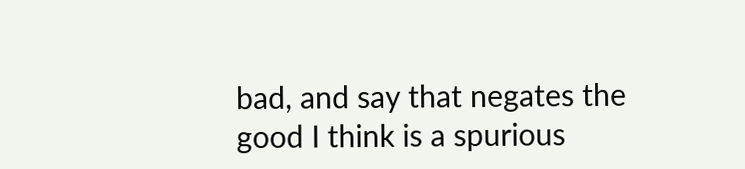bad, and say that negates the good I think is a spurious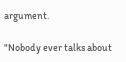argument.

"Nobody ever talks about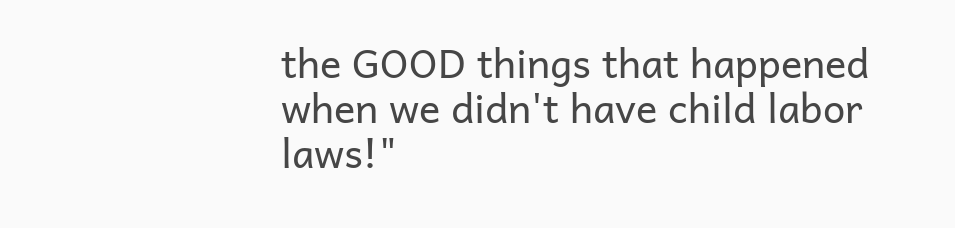the GOOD things that happened when we didn't have child labor laws!"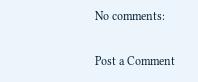No comments:

Post a Comment